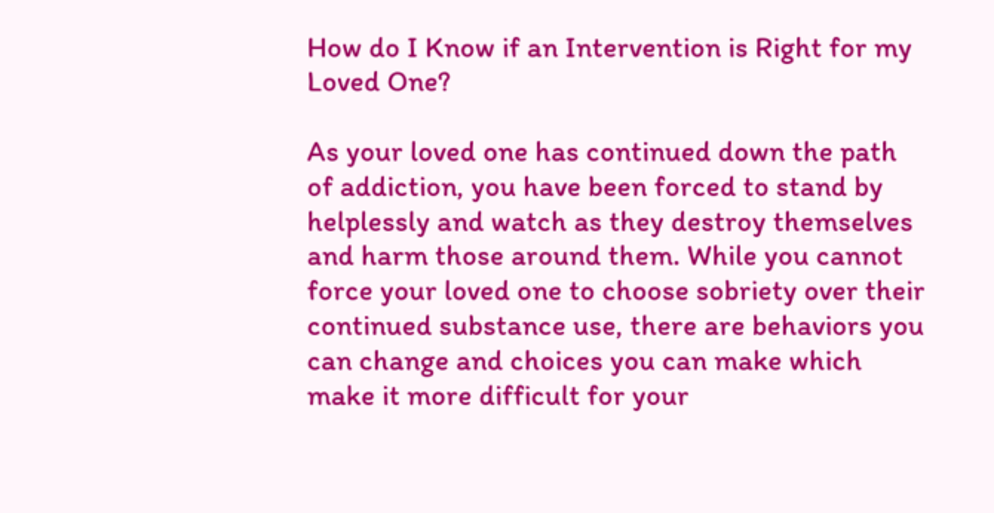How do I Know if an Intervention is Right for my Loved One?

As your loved one has continued down the path of addiction, you have been forced to stand by helplessly and watch as they destroy themselves and harm those around them. While you cannot force your loved one to choose sobriety over their continued substance use, there are behaviors you can change and choices you can make which make it more difficult for your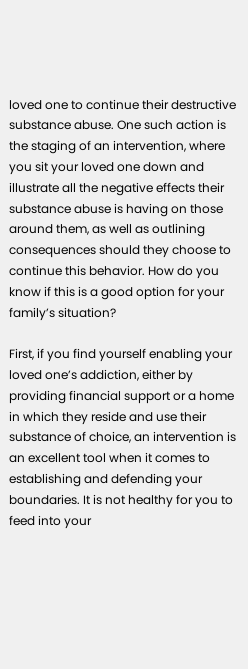loved one to continue their destructive substance abuse. One such action is the staging of an intervention, where you sit your loved one down and illustrate all the negative effects their substance abuse is having on those around them, as well as outlining consequences should they choose to continue this behavior. How do you know if this is a good option for your family’s situation?

First, if you find yourself enabling your loved one’s addiction, either by providing financial support or a home in which they reside and use their substance of choice, an intervention is an excellent tool when it comes to establishing and defending your boundaries. It is not healthy for you to feed into your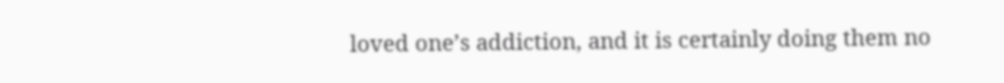loved one’s addiction, and it is certainly doing them no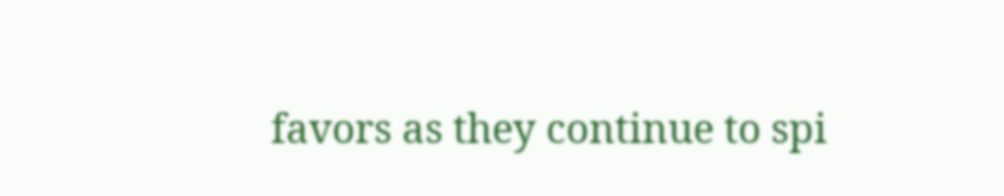favors as they continue to spi